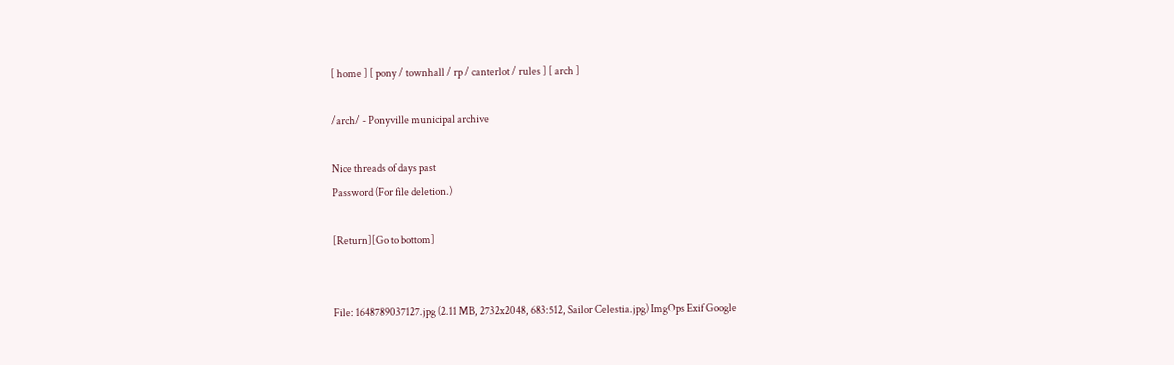[ home ] [ pony / townhall / rp / canterlot / rules ] [ arch ]

/arch/ - Ponyville municipal archive

Nice threads of days past
Password (For file deletion.)

[Return][Go to bottom]


File: 1648789037127.jpg (2.11 MB, 2732x2048, 683:512, Sailor Celestia.jpg) ImgOps Exif Google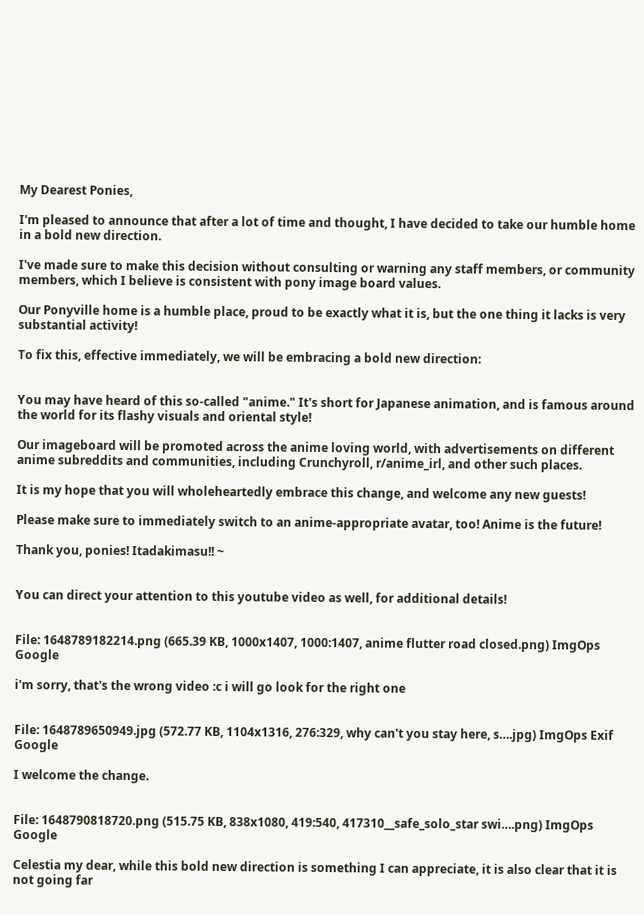My Dearest Ponies,

I'm pleased to announce that after a lot of time and thought, I have decided to take our humble home in a bold new direction.

I've made sure to make this decision without consulting or warning any staff members, or community members, which I believe is consistent with pony image board values.

Our Ponyville home is a humble place, proud to be exactly what it is, but the one thing it lacks is very substantial activity!

To fix this, effective immediately, we will be embracing a bold new direction:


You may have heard of this so-called "anime." It's short for Japanese animation, and is famous around the world for its flashy visuals and oriental style!

Our imageboard will be promoted across the anime loving world, with advertisements on different anime subreddits and communities, including Crunchyroll, r/anime_irl, and other such places.

It is my hope that you will wholeheartedly embrace this change, and welcome any new guests!

Please make sure to immediately switch to an anime-appropriate avatar, too! Anime is the future!

Thank you, ponies! Itadakimasu!! ~


You can direct your attention to this youtube video as well, for additional details!


File: 1648789182214.png (665.39 KB, 1000x1407, 1000:1407, anime flutter road closed.png) ImgOps Google

i'm sorry, that's the wrong video :c i will go look for the right one


File: 1648789650949.jpg (572.77 KB, 1104x1316, 276:329, why can't you stay here, s….jpg) ImgOps Exif Google

I welcome the change.


File: 1648790818720.png (515.75 KB, 838x1080, 419:540, 417310__safe_solo_star swi….png) ImgOps Google

Celestia my dear, while this bold new direction is something I can appreciate, it is also clear that it is not going far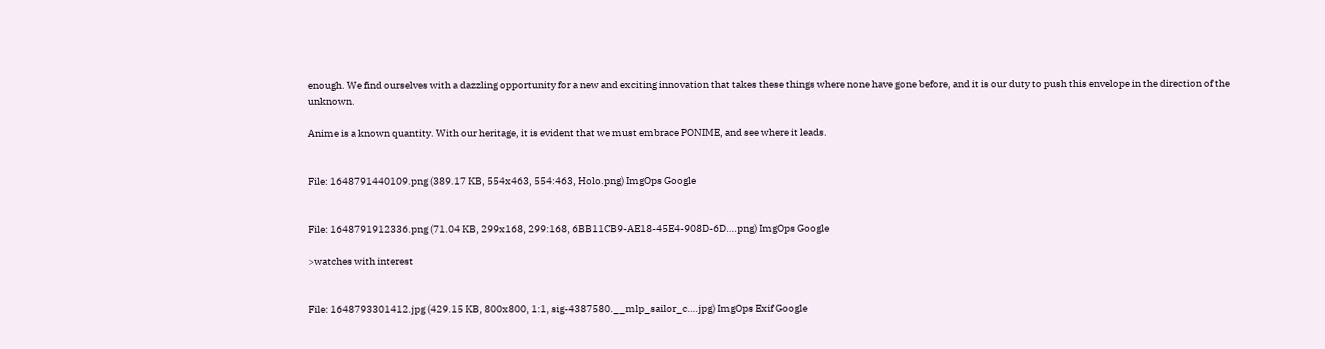enough. We find ourselves with a dazzling opportunity for a new and exciting innovation that takes these things where none have gone before, and it is our duty to push this envelope in the direction of the unknown.

Anime is a known quantity. With our heritage, it is evident that we must embrace PONIME, and see where it leads.


File: 1648791440109.png (389.17 KB, 554x463, 554:463, Holo.png) ImgOps Google


File: 1648791912336.png (71.04 KB, 299x168, 299:168, 6BB11CB9-AE18-45E4-908D-6D….png) ImgOps Google

>watches with interest


File: 1648793301412.jpg (429.15 KB, 800x800, 1:1, sig-4387580.__mlp_sailor_c….jpg) ImgOps Exif Google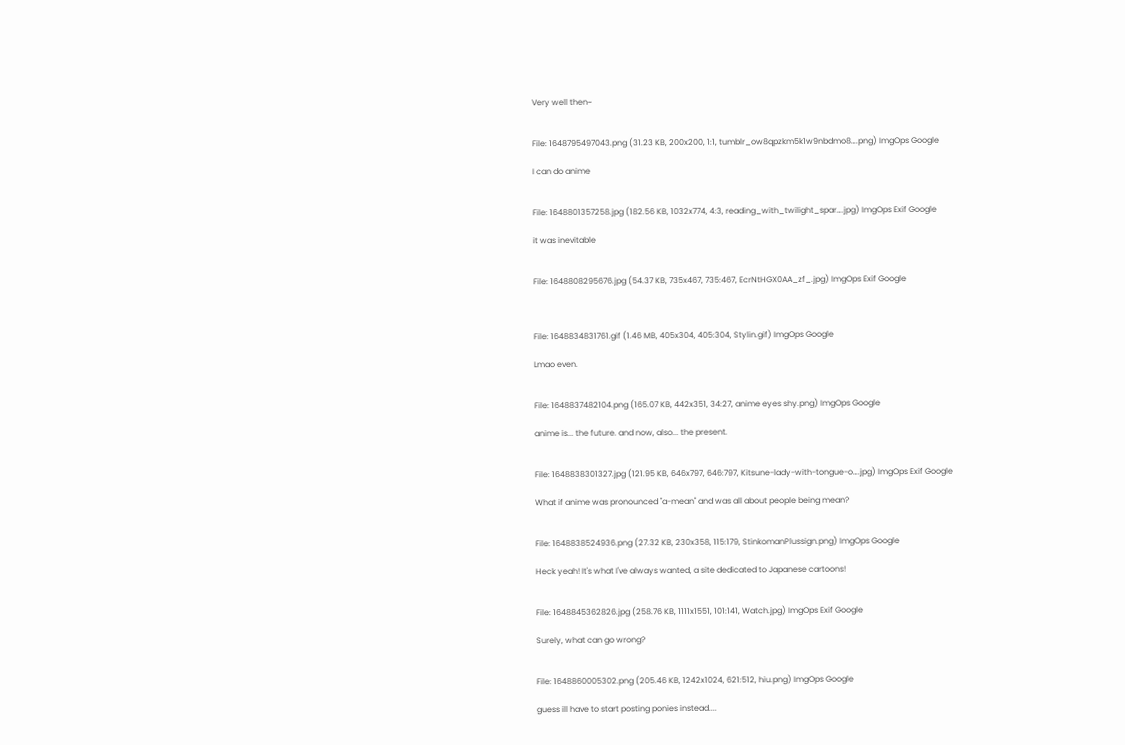Very well then~


File: 1648795497043.png (31.23 KB, 200x200, 1:1, tumblr_ow8qpzkm5k1w9nbdmo8….png) ImgOps Google

I can do anime


File: 1648801357258.jpg (182.56 KB, 1032x774, 4:3, reading_with_twilight_spar….jpg) ImgOps Exif Google

it was inevitable


File: 1648808295676.jpg (54.37 KB, 735x467, 735:467, EcrNtHGX0AA_zf_.jpg) ImgOps Exif Google



File: 1648834831761.gif (1.46 MB, 405x304, 405:304, Stylin.gif) ImgOps Google

Lmao even.


File: 1648837482104.png (165.07 KB, 442x351, 34:27, anime eyes shy.png) ImgOps Google

anime is... the future. and now, also... the present.


File: 1648838301327.jpg (121.95 KB, 646x797, 646:797, Kitsune-lady-with-tongue-o….jpg) ImgOps Exif Google

What if anime was pronounced "a-mean" and was all about people being mean?


File: 1648838524936.png (27.32 KB, 230x358, 115:179, StinkomanPlussign.png) ImgOps Google

Heck yeah! It's what I've always wanted, a site dedicated to Japanese cartoons!


File: 1648845362826.jpg (258.76 KB, 1111x1551, 101:141, Watch.jpg) ImgOps Exif Google

Surely, what can go wrong?


File: 1648860005302.png (205.46 KB, 1242x1024, 621:512, hiu.png) ImgOps Google

guess ill have to start posting ponies instead....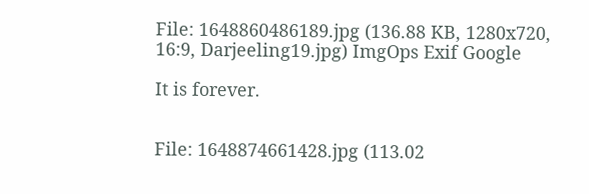File: 1648860486189.jpg (136.88 KB, 1280x720, 16:9, Darjeeling19.jpg) ImgOps Exif Google

It is forever.


File: 1648874661428.jpg (113.02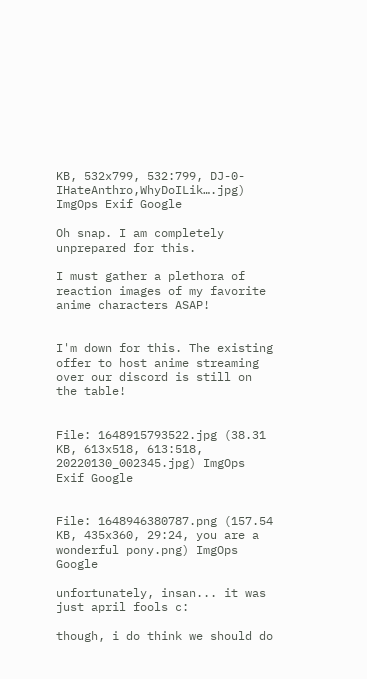KB, 532x799, 532:799, DJ-0-IHateAnthro,WhyDoILik….jpg) ImgOps Exif Google

Oh snap. I am completely unprepared for this.

I must gather a plethora of reaction images of my favorite anime characters ASAP!


I'm down for this. The existing offer to host anime streaming over our discord is still on the table!


File: 1648915793522.jpg (38.31 KB, 613x518, 613:518, 20220130_002345.jpg) ImgOps Exif Google


File: 1648946380787.png (157.54 KB, 435x360, 29:24, you are a wonderful pony.png) ImgOps Google

unfortunately, insan... it was just april fools c:

though, i do think we should do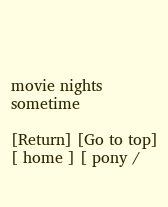movie nights sometime

[Return] [Go to top]
[ home ] [ pony /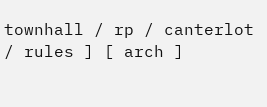townhall / rp / canterlot / rules ] [ arch ]